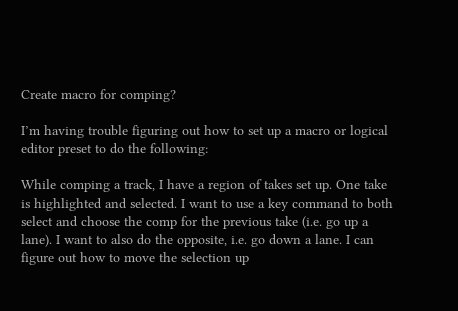Create macro for comping?

I’m having trouble figuring out how to set up a macro or logical editor preset to do the following:

While comping a track, I have a region of takes set up. One take is highlighted and selected. I want to use a key command to both select and choose the comp for the previous take (i.e. go up a lane). I want to also do the opposite, i.e. go down a lane. I can figure out how to move the selection up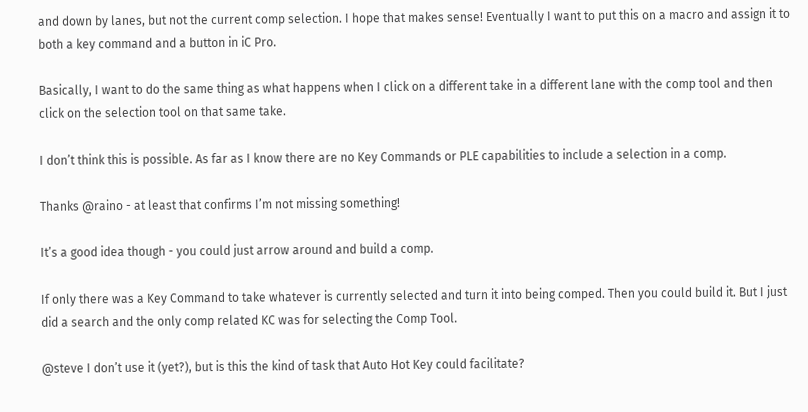and down by lanes, but not the current comp selection. I hope that makes sense! Eventually I want to put this on a macro and assign it to both a key command and a button in iC Pro.

Basically, I want to do the same thing as what happens when I click on a different take in a different lane with the comp tool and then click on the selection tool on that same take.

I don’t think this is possible. As far as I know there are no Key Commands or PLE capabilities to include a selection in a comp.

Thanks @raino - at least that confirms I’m not missing something!

It’s a good idea though - you could just arrow around and build a comp.

If only there was a Key Command to take whatever is currently selected and turn it into being comped. Then you could build it. But I just did a search and the only comp related KC was for selecting the Comp Tool.

@steve I don’t use it (yet?), but is this the kind of task that Auto Hot Key could facilitate?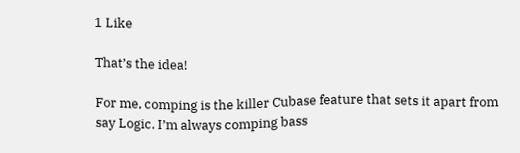1 Like

That’s the idea!

For me, comping is the killer Cubase feature that sets it apart from say Logic. I’m always comping bass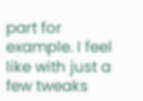part for example. I feel like with just a few tweaks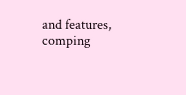and features, comping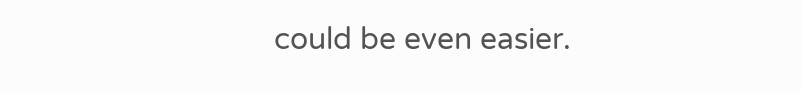could be even easier.